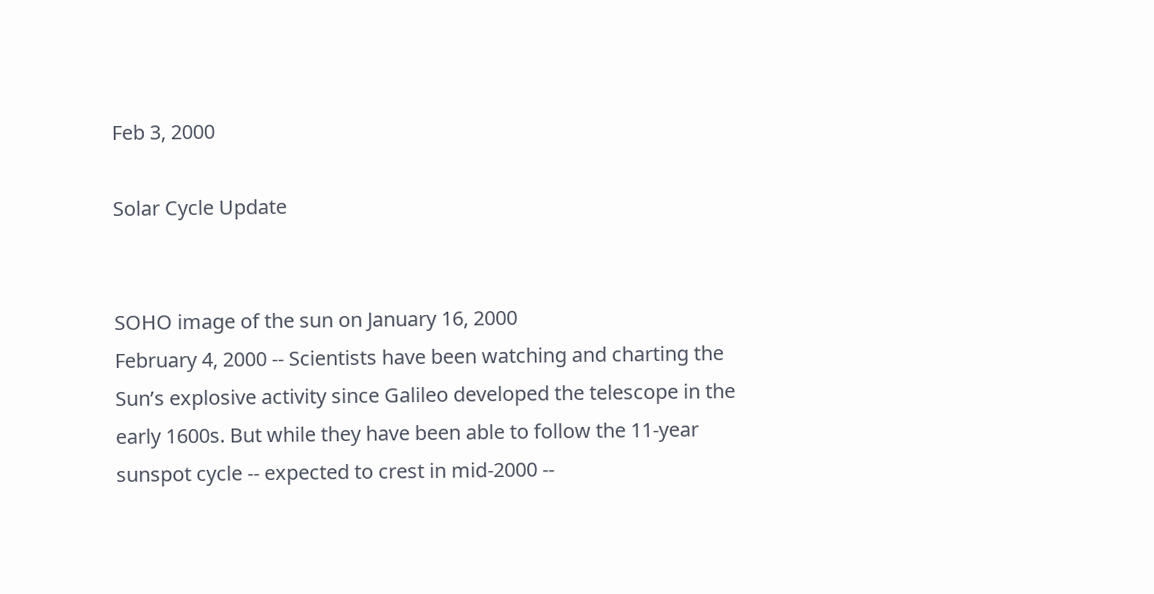Feb 3, 2000

Solar Cycle Update


SOHO image of the sun on January 16, 2000
February 4, 2000 -- Scientists have been watching and charting the Sun’s explosive activity since Galileo developed the telescope in the early 1600s. But while they have been able to follow the 11-year sunspot cycle -- expected to crest in mid-2000 --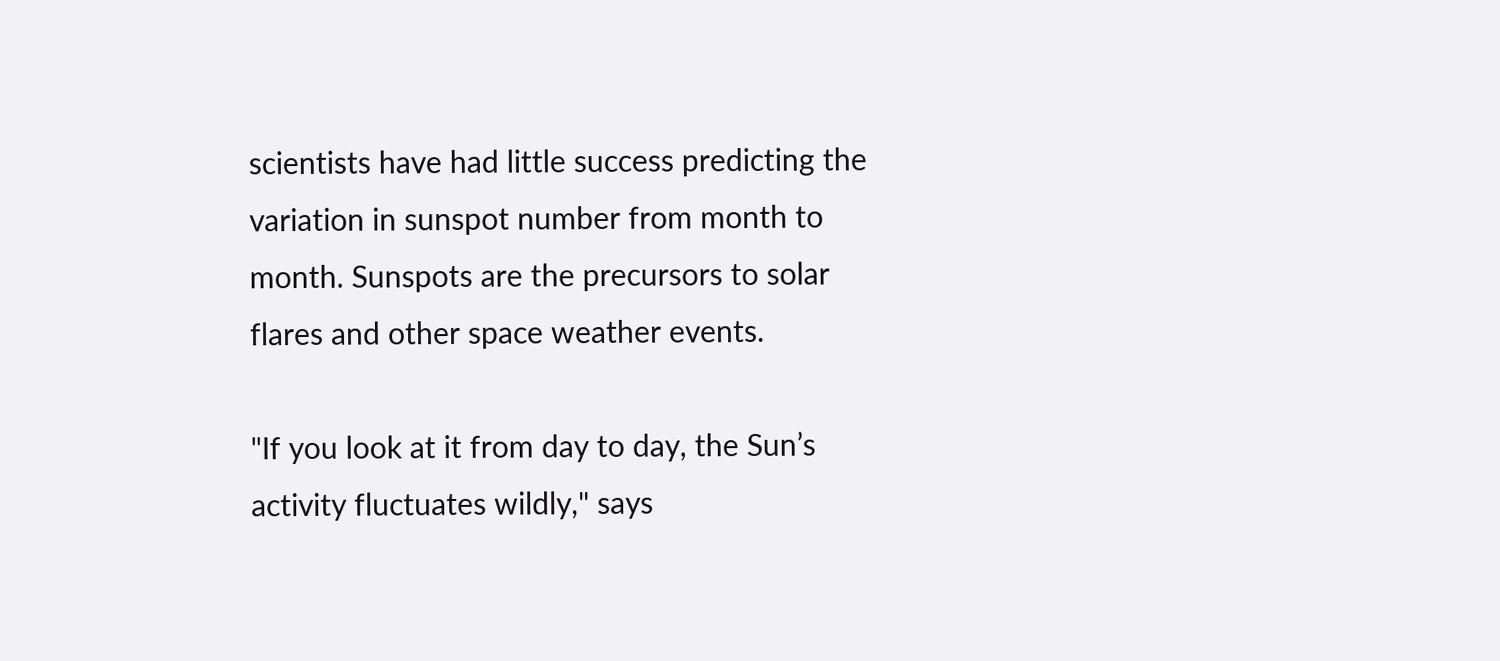scientists have had little success predicting the variation in sunspot number from month to month. Sunspots are the precursors to solar flares and other space weather events.

"If you look at it from day to day, the Sun’s activity fluctuates wildly," says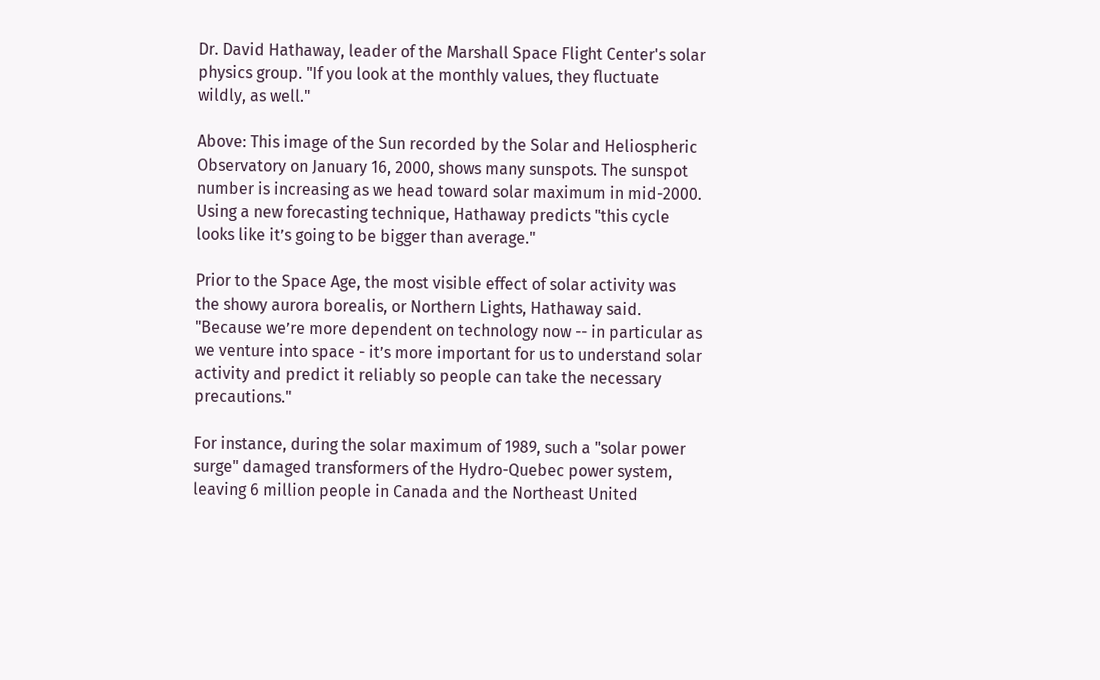Dr. David Hathaway, leader of the Marshall Space Flight Center's solar physics group. "If you look at the monthly values, they fluctuate wildly, as well."

Above: This image of the Sun recorded by the Solar and Heliospheric Observatory on January 16, 2000, shows many sunspots. The sunspot number is increasing as we head toward solar maximum in mid-2000.
Using a new forecasting technique, Hathaway predicts "this cycle looks like it’s going to be bigger than average."

Prior to the Space Age, the most visible effect of solar activity was the showy aurora borealis, or Northern Lights, Hathaway said. "Because we’re more dependent on technology now -- in particular as we venture into space - it’s more important for us to understand solar activity and predict it reliably so people can take the necessary precautions."

For instance, during the solar maximum of 1989, such a "solar power surge" damaged transformers of the Hydro-Quebec power system, leaving 6 million people in Canada and the Northeast United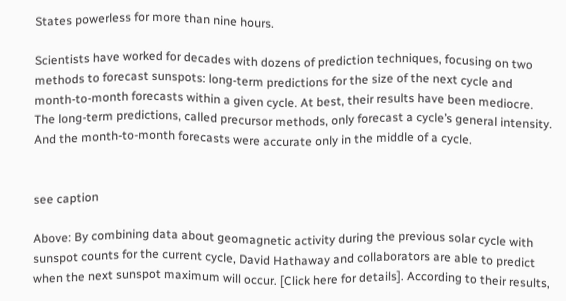States powerless for more than nine hours.

Scientists have worked for decades with dozens of prediction techniques, focusing on two methods to forecast sunspots: long-term predictions for the size of the next cycle and month-to-month forecasts within a given cycle. At best, their results have been mediocre. The long-term predictions, called precursor methods, only forecast a cycle’s general intensity. And the month-to-month forecasts were accurate only in the middle of a cycle.


see caption

Above: By combining data about geomagnetic activity during the previous solar cycle with sunspot counts for the current cycle, David Hathaway and collaborators are able to predict when the next sunspot maximum will occur. [Click here for details]. According to their results,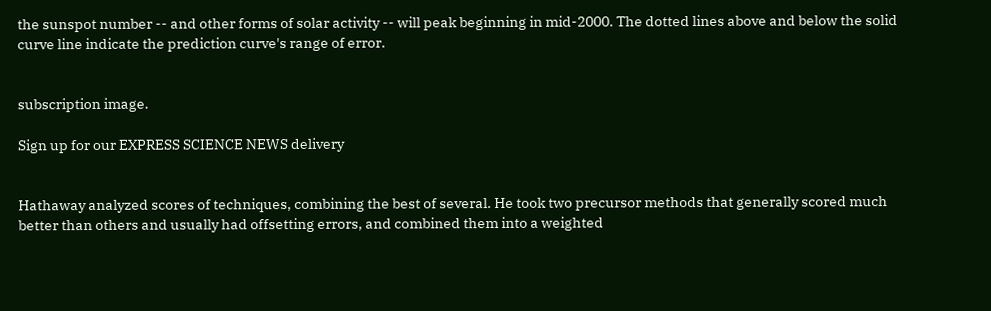the sunspot number -- and other forms of solar activity -- will peak beginning in mid-2000. The dotted lines above and below the solid curve line indicate the prediction curve's range of error.


subscription image.

Sign up for our EXPRESS SCIENCE NEWS delivery


Hathaway analyzed scores of techniques, combining the best of several. He took two precursor methods that generally scored much better than others and usually had offsetting errors, and combined them into a weighted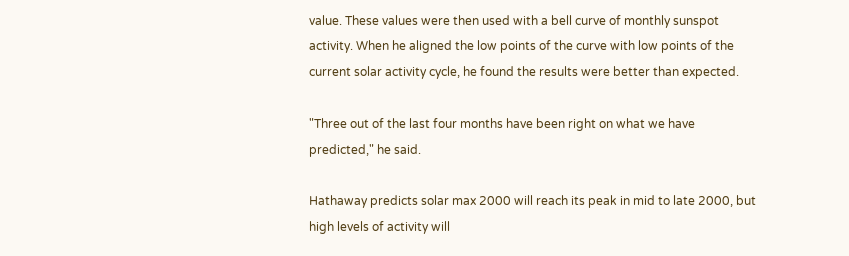value. These values were then used with a bell curve of monthly sunspot activity. When he aligned the low points of the curve with low points of the current solar activity cycle, he found the results were better than expected.

"Three out of the last four months have been right on what we have predicted," he said.

Hathaway predicts solar max 2000 will reach its peak in mid to late 2000, but high levels of activity will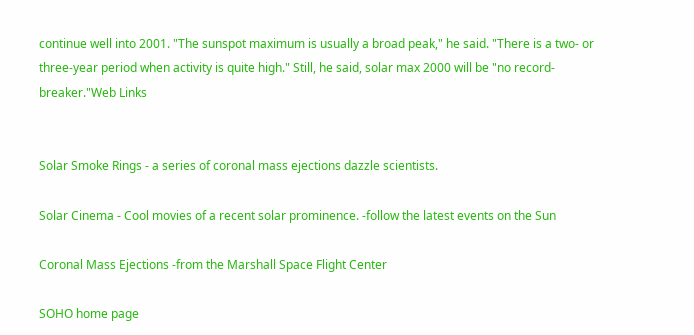continue well into 2001. "The sunspot maximum is usually a broad peak," he said. "There is a two- or three-year period when activity is quite high." Still, he said, solar max 2000 will be "no record-breaker."Web Links


Solar Smoke Rings - a series of coronal mass ejections dazzle scientists.

Solar Cinema - Cool movies of a recent solar prominence. -follow the latest events on the Sun

Coronal Mass Ejections -from the Marshall Space Flight Center

SOHO home page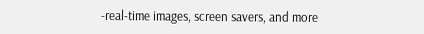-real-time images, screen savers, and more